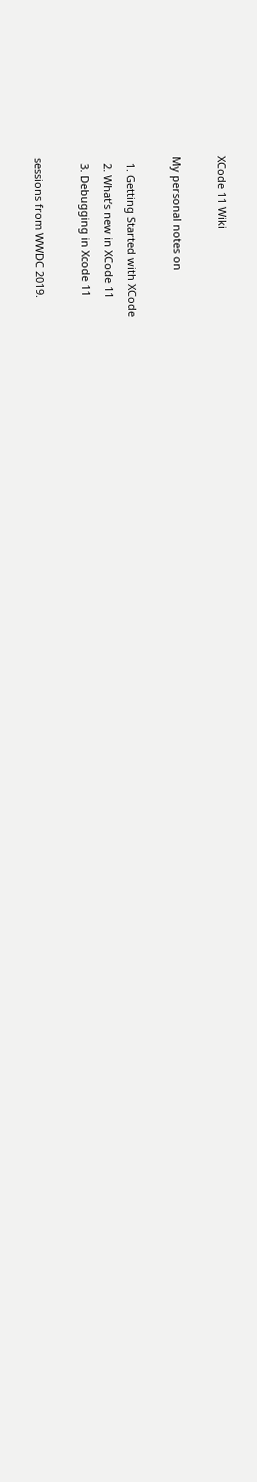XCode 11 Wiki

My personal notes on

  1. Getting Started with XCode
  2. What’s new in XCode 11
  3. Debugging in Xcode 11

sessions from WWDC 2019.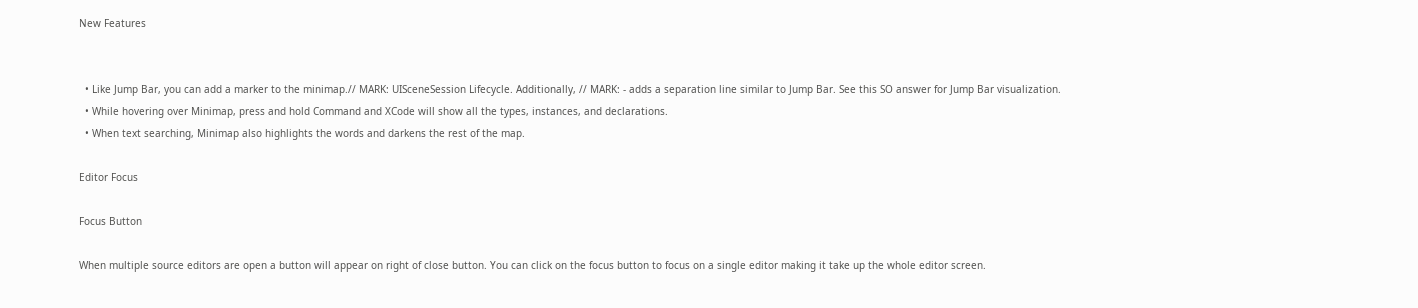New Features


  • Like Jump Bar, you can add a marker to the minimap.// MARK: UISceneSession Lifecycle. Additionally, // MARK: - adds a separation line similar to Jump Bar. See this SO answer for Jump Bar visualization.
  • While hovering over Minimap, press and hold Command and XCode will show all the types, instances, and declarations.
  • When text searching, Minimap also highlights the words and darkens the rest of the map.

Editor Focus

Focus Button

When multiple source editors are open a button will appear on right of close button. You can click on the focus button to focus on a single editor making it take up the whole editor screen.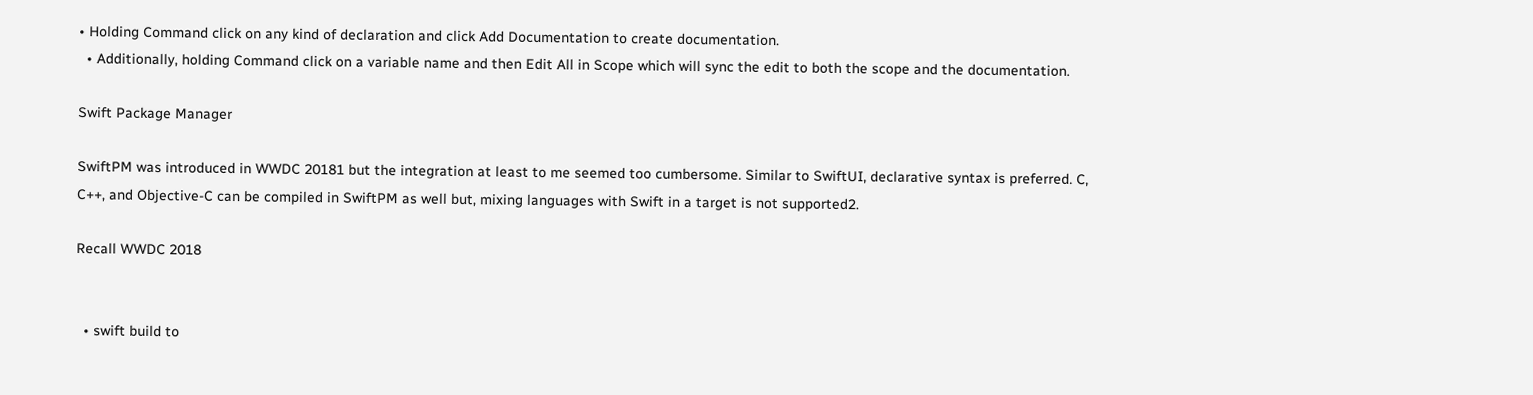• Holding Command click on any kind of declaration and click Add Documentation to create documentation.
  • Additionally, holding Command click on a variable name and then Edit All in Scope which will sync the edit to both the scope and the documentation.

Swift Package Manager

SwiftPM was introduced in WWDC 20181 but the integration at least to me seemed too cumbersome. Similar to SwiftUI, declarative syntax is preferred. C, C++, and Objective-C can be compiled in SwiftPM as well but, mixing languages with Swift in a target is not supported2.

Recall WWDC 2018


  • swift build to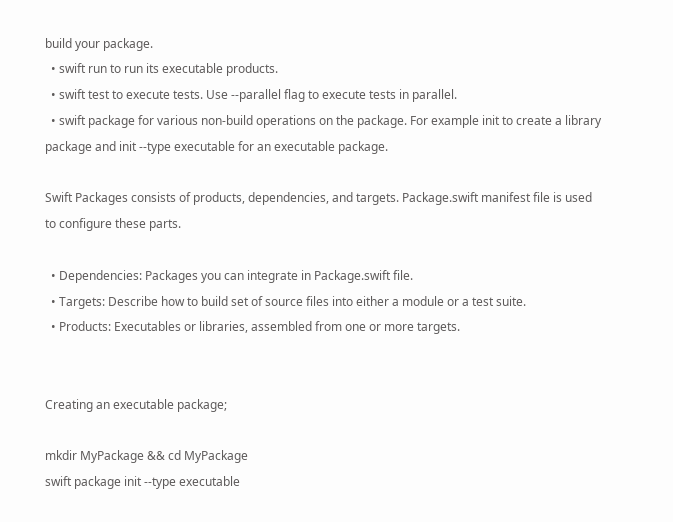build your package.
  • swift run to run its executable products.
  • swift test to execute tests. Use --parallel flag to execute tests in parallel.
  • swift package for various non-build operations on the package. For example init to create a library package and init --type executable for an executable package.

Swift Packages consists of products, dependencies, and targets. Package.swift manifest file is used to configure these parts.

  • Dependencies: Packages you can integrate in Package.swift file.
  • Targets: Describe how to build set of source files into either a module or a test suite.
  • Products: Executables or libraries, assembled from one or more targets.


Creating an executable package;

mkdir MyPackage && cd MyPackage
swift package init --type executable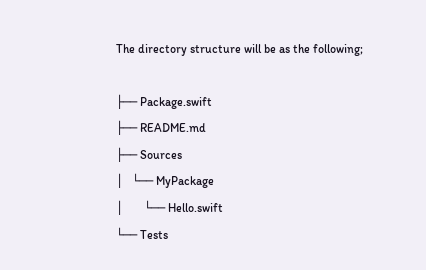The directory structure will be as the following;

├── Package.swift
├── README.md
├── Sources
│   └── MyPackage
│       └── Hello.swift
└── Tests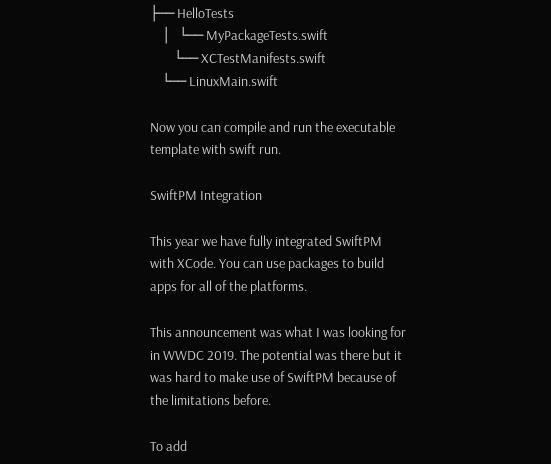├── HelloTests
    │   └── MyPackageTests.swift
        └── XCTestManifests.swift
    └── LinuxMain.swift

Now you can compile and run the executable template with swift run.

SwiftPM Integration

This year we have fully integrated SwiftPM with XCode. You can use packages to build apps for all of the platforms.

This announcement was what I was looking for in WWDC 2019. The potential was there but it was hard to make use of SwiftPM because of the limitations before.

To add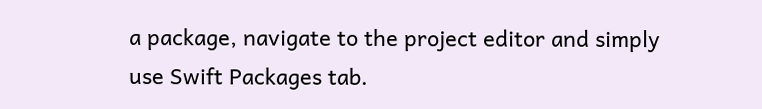a package, navigate to the project editor and simply use Swift Packages tab.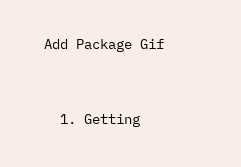Add Package Gif


  1. Getting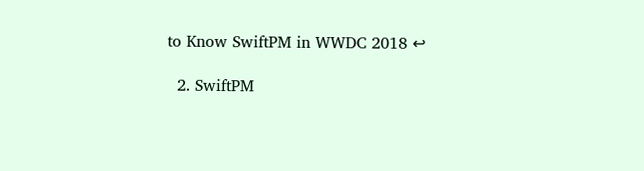to Know SwiftPM in WWDC 2018 ↩

  2. SwiftPM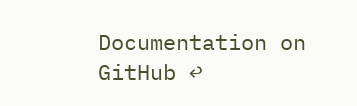Documentation on GitHub ↩